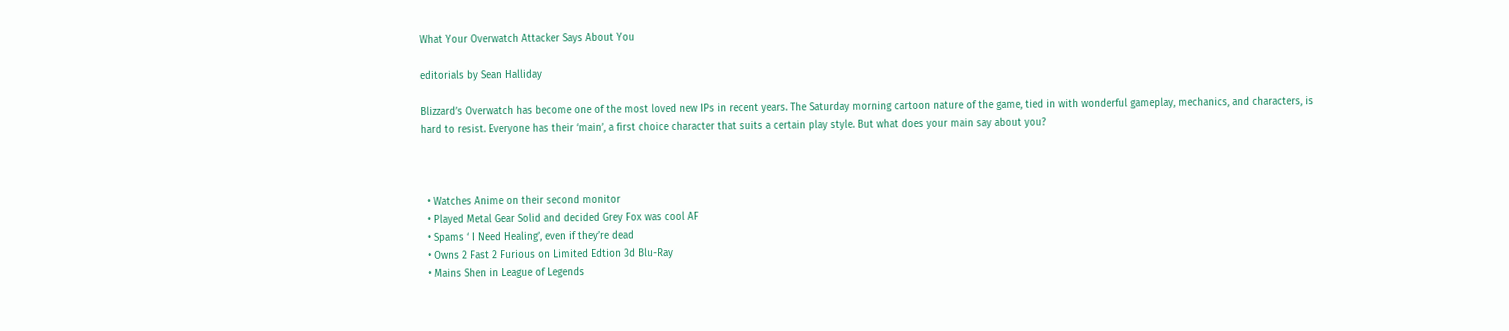What Your Overwatch Attacker Says About You

editorials by Sean Halliday

Blizzard’s Overwatch has become one of the most loved new IPs in recent years. The Saturday morning cartoon nature of the game, tied in with wonderful gameplay, mechanics, and characters, is hard to resist. Everyone has their ‘main’, a first choice character that suits a certain play style. But what does your main say about you?



  • Watches Anime on their second monitor
  • Played Metal Gear Solid and decided Grey Fox was cool AF
  • Spams ‘ I Need Healing’, even if they’re dead
  • Owns 2 Fast 2 Furious on Limited Edtion 3d Blu-Ray
  • Mains Shen in League of Legends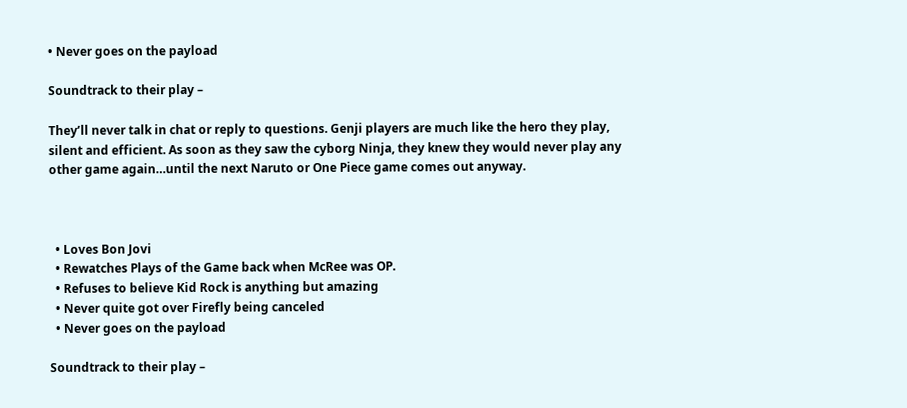• Never goes on the payload

Soundtrack to their play –

They’ll never talk in chat or reply to questions. Genji players are much like the hero they play, silent and efficient. As soon as they saw the cyborg Ninja, they knew they would never play any other game again…until the next Naruto or One Piece game comes out anyway.



  • Loves Bon Jovi
  • Rewatches Plays of the Game back when McRee was OP.
  • Refuses to believe Kid Rock is anything but amazing
  • Never quite got over Firefly being canceled
  • Never goes on the payload

Soundtrack to their play –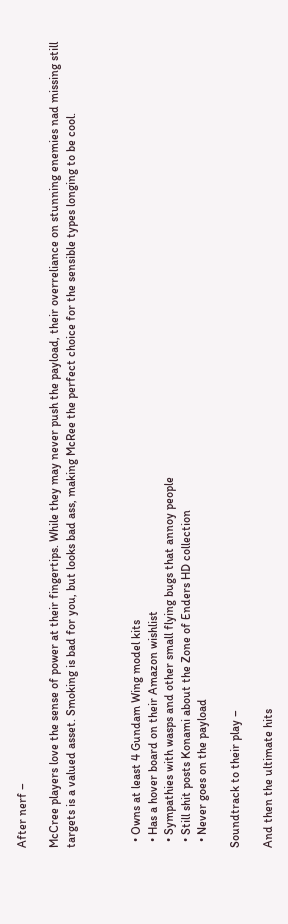After nerf –

McCree players love the sense of power at their fingertips. While they may never push the payload, their overreliance on stunning enemies nad missing still targets is a valued asset. Smoking is bad for you, but looks bad ass, making McRee the perfect choice for the sensible types longing to be cool.



  • Owns at least 4 Gundam Wing model kits
  • Has a hover board on their Amazon wishlist
  • Sympathies with wasps and other small flying bugs that annoy people
  • Still shit posts Konami about the Zone of Enders HD collection
  • Never goes on the payload

Soundtrack to their play –

And then the ultimate hits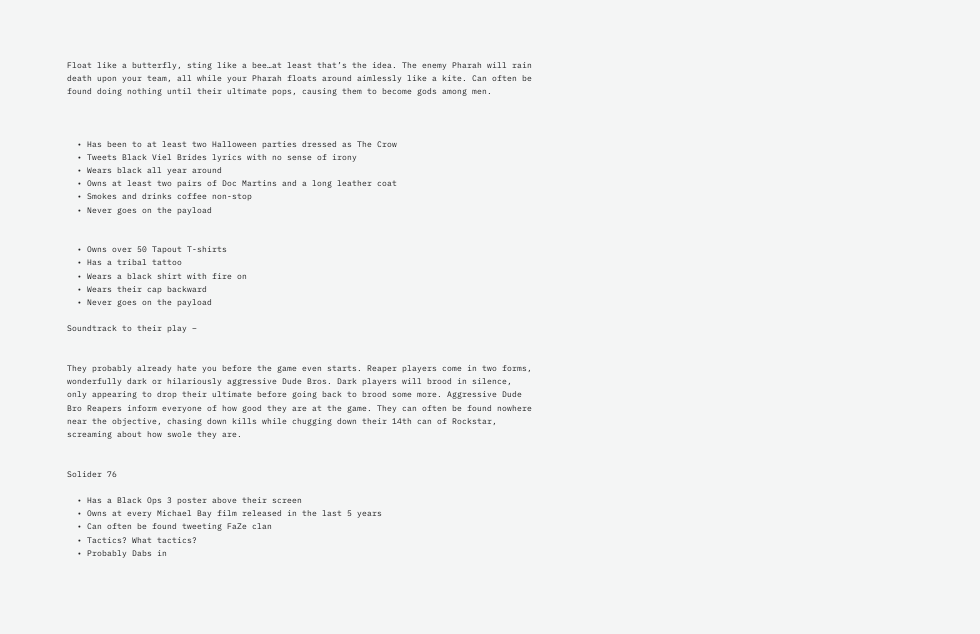Float like a butterfly, sting like a bee…at least that’s the idea. The enemy Pharah will rain death upon your team, all while your Pharah floats around aimlessly like a kite. Can often be found doing nothing until their ultimate pops, causing them to become gods among men.



  • Has been to at least two Halloween parties dressed as The Crow
  • Tweets Black Viel Brides lyrics with no sense of irony
  • Wears black all year around
  • Owns at least two pairs of Doc Martins and a long leather coat
  • Smokes and drinks coffee non-stop
  • Never goes on the payload


  • Owns over 50 Tapout T-shirts
  • Has a tribal tattoo
  • Wears a black shirt with fire on
  • Wears their cap backward
  • Never goes on the payload

Soundtrack to their play –


They probably already hate you before the game even starts. Reaper players come in two forms, wonderfully dark or hilariously aggressive Dude Bros. Dark players will brood in silence, only appearing to drop their ultimate before going back to brood some more. Aggressive Dude Bro Reapers inform everyone of how good they are at the game. They can often be found nowhere near the objective, chasing down kills while chugging down their 14th can of Rockstar, screaming about how swole they are.


Solider 76

  • Has a Black Ops 3 poster above their screen
  • Owns at every Michael Bay film released in the last 5 years
  • Can often be found tweeting FaZe clan
  • Tactics? What tactics?
  • Probably Dabs in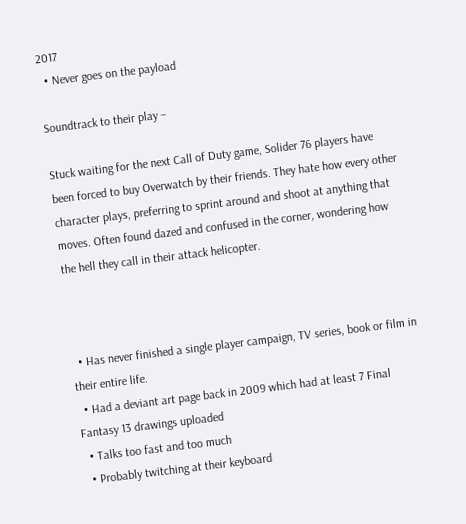2017
  • Never goes on the payload

Soundtrack to their play –

Stuck waiting for the next Call of Duty game, Solider 76 players have been forced to buy Overwatch by their friends. They hate how every other character plays, preferring to sprint around and shoot at anything that moves. Often found dazed and confused in the corner, wondering how the hell they call in their attack helicopter.



  • Has never finished a single player campaign, TV series, book or film in their entire life.
  • Had a deviant art page back in 2009 which had at least 7 Final Fantasy 13 drawings uploaded
  • Talks too fast and too much
  • Probably twitching at their keyboard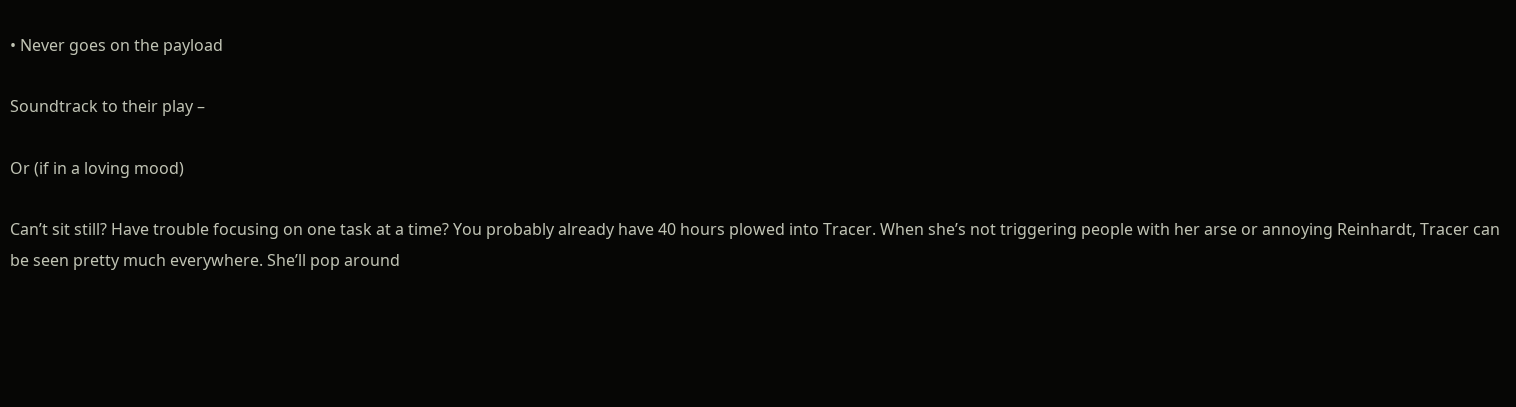• Never goes on the payload

Soundtrack to their play –

Or (if in a loving mood)

Can’t sit still? Have trouble focusing on one task at a time? You probably already have 40 hours plowed into Tracer. When she’s not triggering people with her arse or annoying Reinhardt, Tracer can be seen pretty much everywhere. She’ll pop around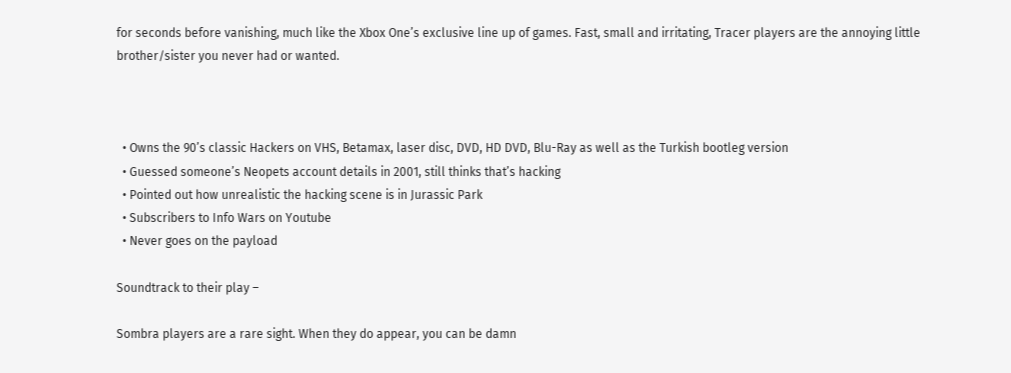for seconds before vanishing, much like the Xbox One’s exclusive line up of games. Fast, small and irritating, Tracer players are the annoying little brother/sister you never had or wanted.



  • Owns the 90’s classic Hackers on VHS, Betamax, laser disc, DVD, HD DVD, Blu-Ray as well as the Turkish bootleg version
  • Guessed someone’s Neopets account details in 2001, still thinks that’s hacking
  • Pointed out how unrealistic the hacking scene is in Jurassic Park
  • Subscribers to Info Wars on Youtube
  • Never goes on the payload

Soundtrack to their play –

Sombra players are a rare sight. When they do appear, you can be damn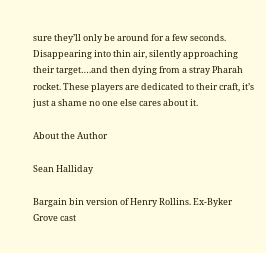sure they’ll only be around for a few seconds. Disappearing into thin air, silently approaching their target….and then dying from a stray Pharah rocket. These players are dedicated to their craft, it’s just a shame no one else cares about it.

About the Author

Sean Halliday

Bargain bin version of Henry Rollins. Ex-Byker Grove cast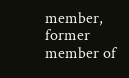member, former member of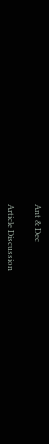Ant & Dec

Article Discussion